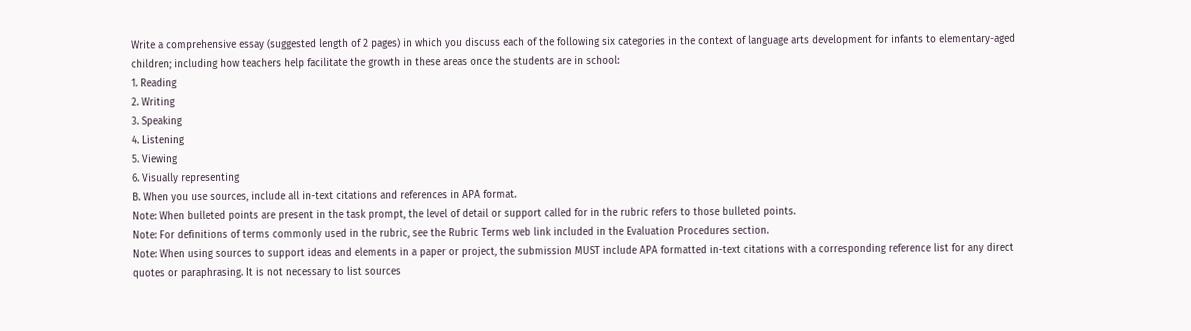Write a comprehensive essay (suggested length of 2 pages) in which you discuss each of the following six categories in the context of language arts development for infants to elementary-aged children; including how teachers help facilitate the growth in these areas once the students are in school:
1. Reading
2. Writing
3. Speaking
4. Listening
5. Viewing
6. Visually representing
B. When you use sources, include all in-text citations and references in APA format.
Note: When bulleted points are present in the task prompt, the level of detail or support called for in the rubric refers to those bulleted points.
Note: For definitions of terms commonly used in the rubric, see the Rubric Terms web link included in the Evaluation Procedures section.
Note: When using sources to support ideas and elements in a paper or project, the submission MUST include APA formatted in-text citations with a corresponding reference list for any direct quotes or paraphrasing. It is not necessary to list sources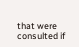that were consulted if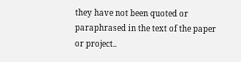they have not been quoted or paraphrased in the text of the paper or project..